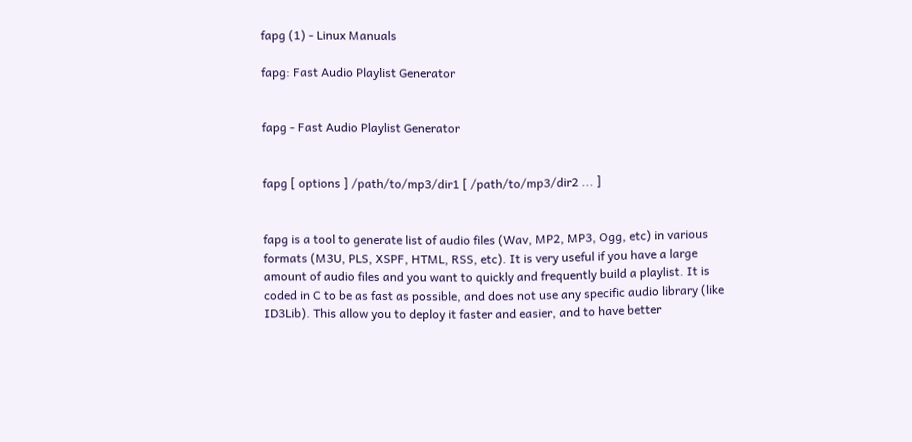fapg (1) - Linux Manuals

fapg: Fast Audio Playlist Generator


fapg - Fast Audio Playlist Generator


fapg [ options ] /path/to/mp3/dir1 [ /path/to/mp3/dir2 ... ]


fapg is a tool to generate list of audio files (Wav, MP2, MP3, Ogg, etc) in various formats (M3U, PLS, XSPF, HTML, RSS, etc). It is very useful if you have a large amount of audio files and you want to quickly and frequently build a playlist. It is coded in C to be as fast as possible, and does not use any specific audio library (like ID3Lib). This allow you to deploy it faster and easier, and to have better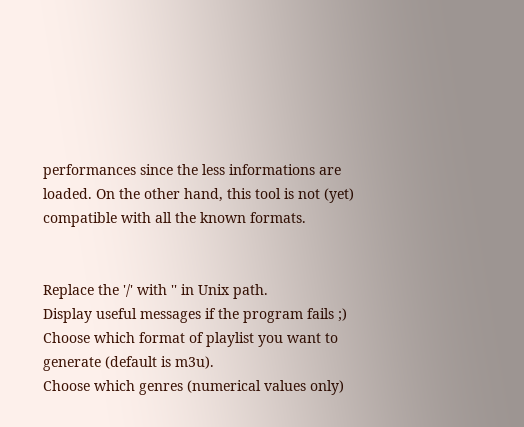performances since the less informations are loaded. On the other hand, this tool is not (yet) compatible with all the known formats.


Replace the '/' with '' in Unix path.
Display useful messages if the program fails ;)
Choose which format of playlist you want to generate (default is m3u).
Choose which genres (numerical values only)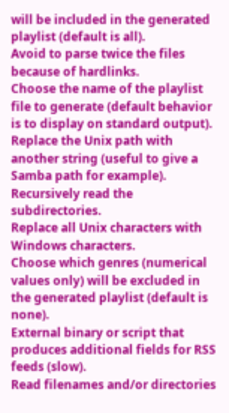will be included in the generated playlist (default is all).
Avoid to parse twice the files because of hardlinks.
Choose the name of the playlist file to generate (default behavior is to display on standard output).
Replace the Unix path with another string (useful to give a Samba path for example).
Recursively read the subdirectories.
Replace all Unix characters with Windows characters.
Choose which genres (numerical values only) will be excluded in the generated playlist (default is none).
External binary or script that produces additional fields for RSS feeds (slow).
Read filenames and/or directories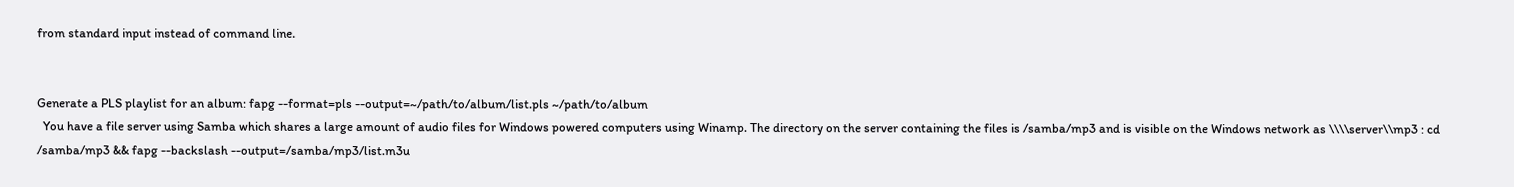from standard input instead of command line.


Generate a PLS playlist for an album: fapg --format=pls --output=~/path/to/album/list.pls ~/path/to/album
  You have a file server using Samba which shares a large amount of audio files for Windows powered computers using Winamp. The directory on the server containing the files is /samba/mp3 and is visible on the Windows network as \\\\server\\mp3 : cd /samba/mp3 && fapg --backslash --output=/samba/mp3/list.m3u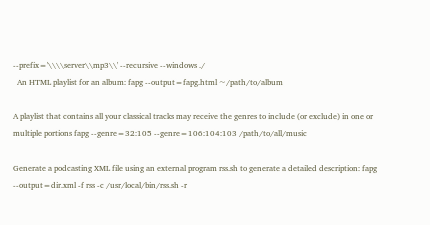--prefix='\\\\server\\mp3\\' --recursive --windows ./
  An HTML playlist for an album: fapg --output=fapg.html ~/path/to/album

A playlist that contains all your classical tracks may receive the genres to include (or exclude) in one or multiple portions fapg --genre=32:105 --genre=106:104:103 /path/to/all/music

Generate a podcasting XML file using an external program rss.sh to generate a detailed description: fapg --output=dir.xml -f rss -c /usr/local/bin/rss.sh -r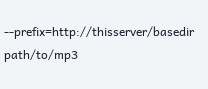--prefix=http://thisserver/basedir path/to/mp3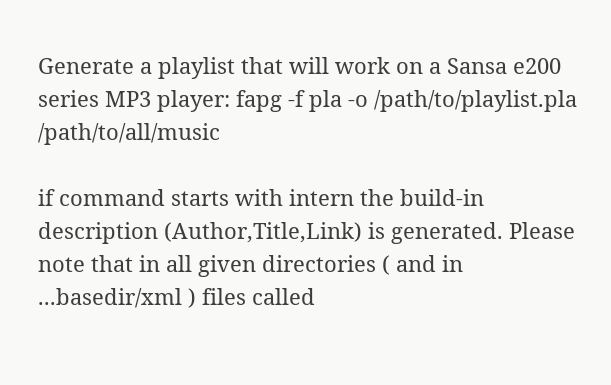Generate a playlist that will work on a Sansa e200 series MP3 player: fapg -f pla -o /path/to/playlist.pla /path/to/all/music

if command starts with intern the build-in description (Author,Title,Link) is generated. Please note that in all given directories ( and in ...basedir/xml ) files called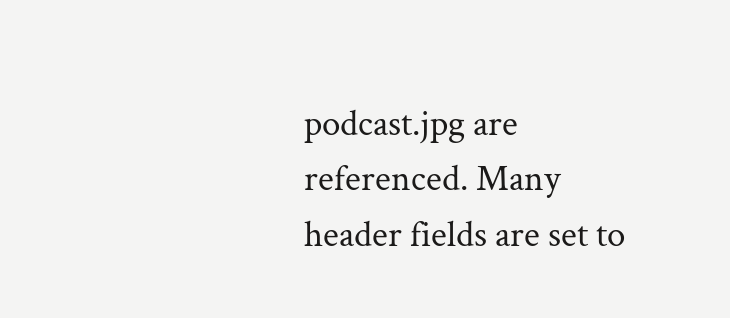podcast.jpg are referenced. Many header fields are set to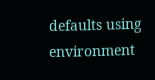defaults using environment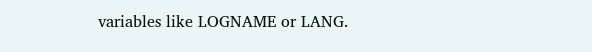variables like LOGNAME or LANG.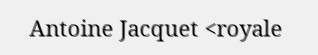Antoine Jacquet <royale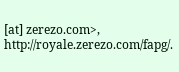[at] zerezo.com>, http://royale.zerezo.com/fapg/.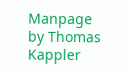Manpage by Thomas Kappler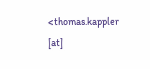<thomas.kappler [at]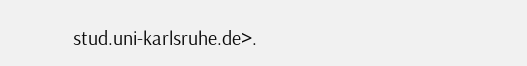stud.uni-karlsruhe.de>.